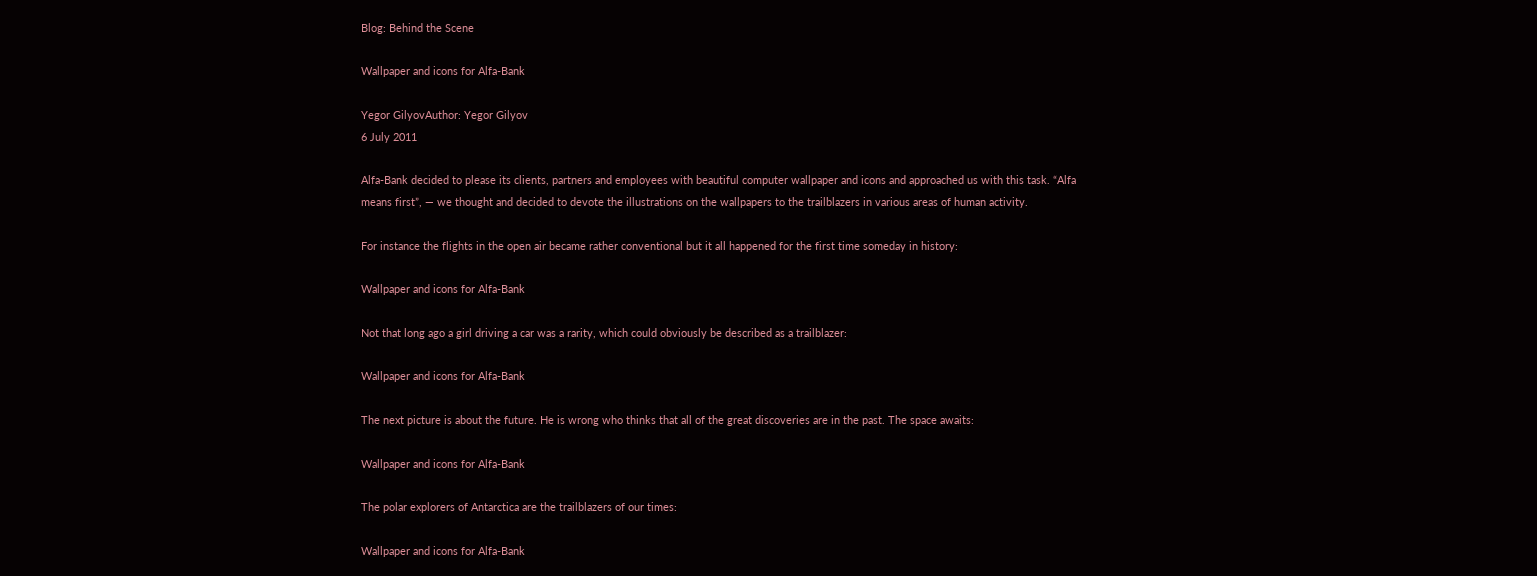Blog: Behind the Scene

Wallpaper and icons for Alfa-Bank

Yegor GilyovAuthor: Yegor Gilyov
6 July 2011

Alfa-Bank decided to please its clients, partners and employees with beautiful computer wallpaper and icons and approached us with this task. “Alfa means first”, — we thought and decided to devote the illustrations on the wallpapers to the trailblazers in various areas of human activity.

For instance the flights in the open air became rather conventional but it all happened for the first time someday in history:

Wallpaper and icons for Alfa-Bank

Not that long ago a girl driving a car was a rarity, which could obviously be described as a trailblazer:

Wallpaper and icons for Alfa-Bank

The next picture is about the future. He is wrong who thinks that all of the great discoveries are in the past. The space awaits:

Wallpaper and icons for Alfa-Bank

The polar explorers of Antarctica are the trailblazers of our times:

Wallpaper and icons for Alfa-Bank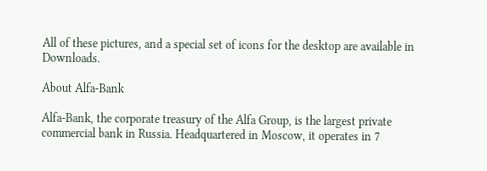All of these pictures, and a special set of icons for the desktop are available in Downloads.

About Alfa-Bank

Alfa-Bank, the corporate treasury of the Alfa Group, is the largest private commercial bank in Russia. Headquartered in Moscow, it operates in 7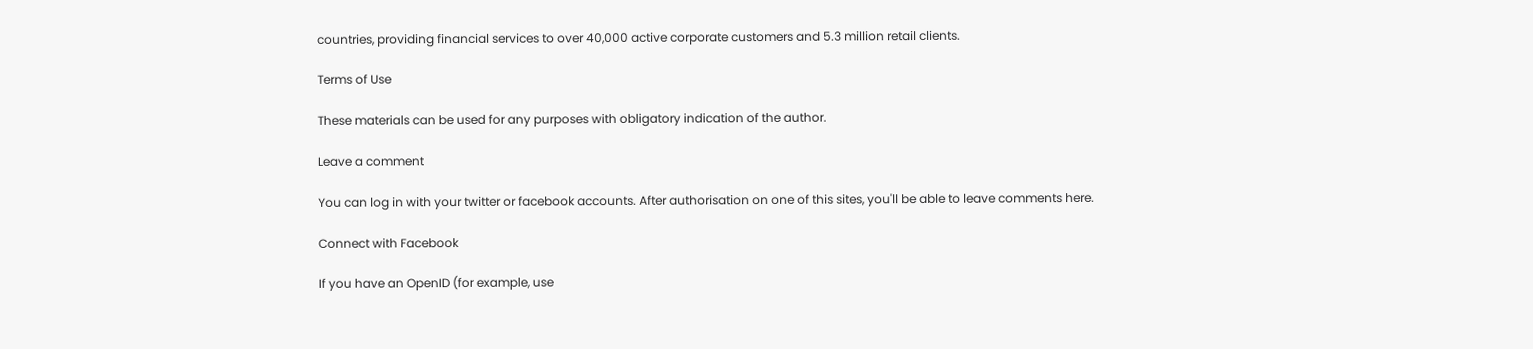countries, providing financial services to over 40,000 active corporate customers and 5.3 million retail clients.

Terms of Use

These materials can be used for any purposes with obligatory indication of the author.

Leave a comment

You can log in with your twitter or facebook accounts. After authorisation on one of this sites, you'll be able to leave comments here.

Connect with Facebook

If you have an OpenID (for example, use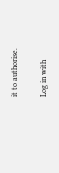it to authorise.

Log in with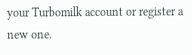your Turbomilk account or register a new one.